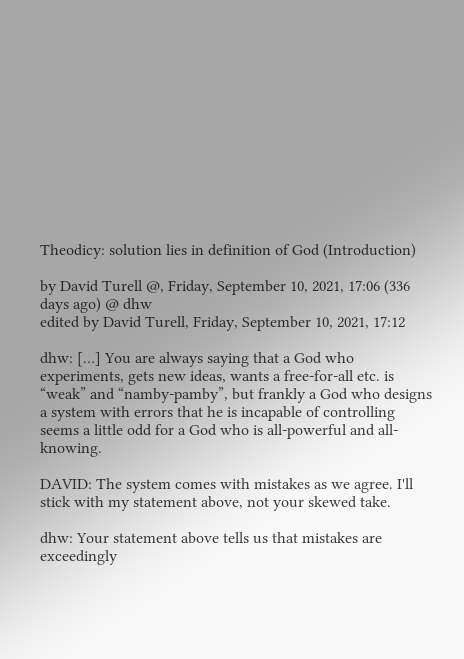Theodicy: solution lies in definition of God (Introduction)

by David Turell @, Friday, September 10, 2021, 17:06 (336 days ago) @ dhw
edited by David Turell, Friday, September 10, 2021, 17:12

dhw: […] You are always saying that a God who experiments, gets new ideas, wants a free-for-all etc. is “weak” and “namby-pamby”, but frankly a God who designs a system with errors that he is incapable of controlling seems a little odd for a God who is all-powerful and all-knowing.

DAVID: The system comes with mistakes as we agree. I'll stick with my statement above, not your skewed take.

dhw: Your statement above tells us that mistakes are exceedingly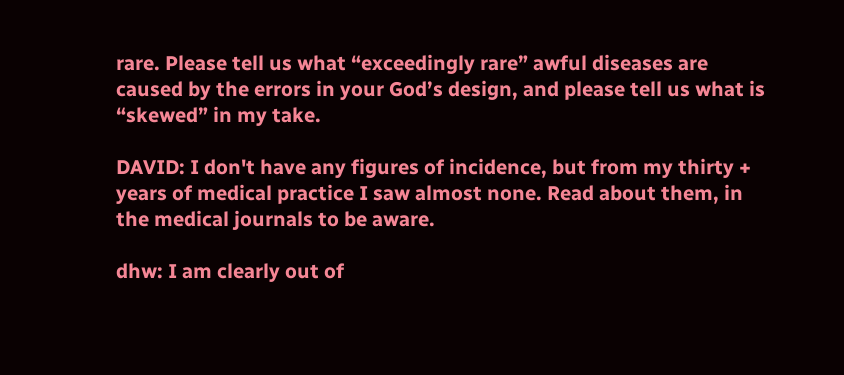rare. Please tell us what “exceedingly rare” awful diseases are caused by the errors in your God’s design, and please tell us what is “skewed” in my take.

DAVID: I don't have any figures of incidence, but from my thirty + years of medical practice I saw almost none. Read about them, in the medical journals to be aware.

dhw: I am clearly out of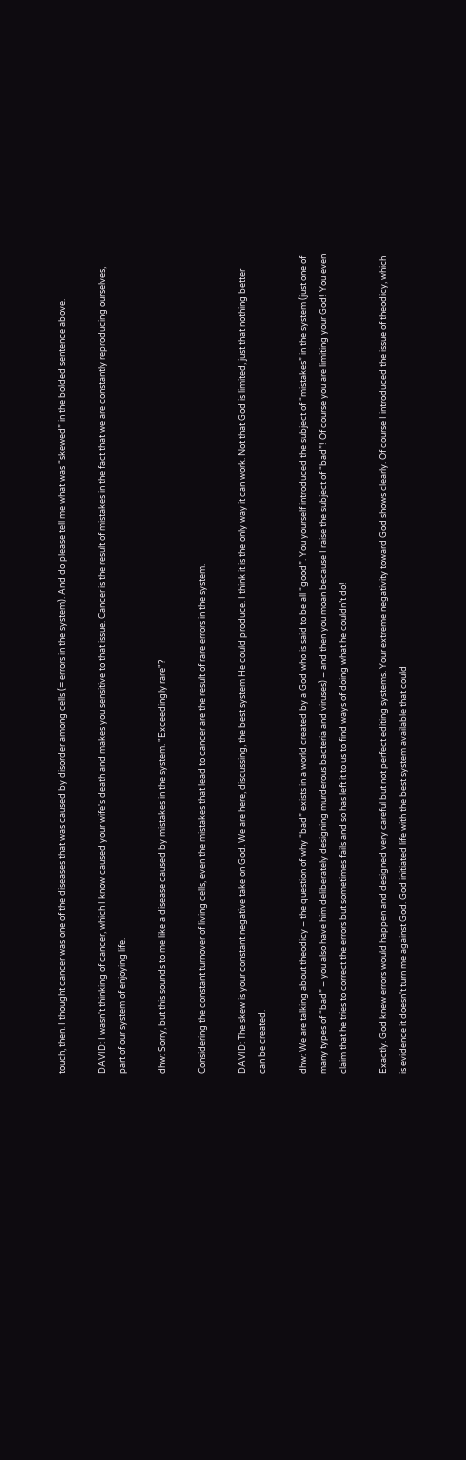touch, then. I thought cancer was one of the diseases that was caused by disorder among cells (= errors in the system). And do please tell me what was “skewed” in the bolded sentence above.

DAVID: I wasn't thinking of cancer, which I know caused your wife's death and makes you sensitive to that issue. Cancer is the result of mistakes in the fact that we are constantly reproducing ourselves, part of our system of enjoying life.

dhw: Sorry, but this sounds to me like a disease caused by mistakes in the system. "Exceedingly rare"?

Considering the constant turnover of living cells, even the mistakes that lead to cancer are the result of rare errors in the system.

DAVID: The skew is your constant negative take on God. We are here, discussing, the best system He could produce. I think it is the only way it can work. Not that God is limited, just that nothing better can be created.

dhw: We are talking about theodicy – the question of why “bad” exists in a world created by a God who is said to be all “good”. You yourself introduced the subject of “mistakes” in the system (just one of many types of “bad” – you also have him deliberately designing murderous bacteria and viruses) – and then you moan because I raise the subject of “bad”! Of course you are limiting your God! You even claim that he tries to correct the errors but sometimes fails and so has left it to us to find ways of doing what he couldn’t do!

Exactly. God knew errors would happen and designed very careful but not perfect editing systems. Your extreme negativity toward God shows clearly. Of course I introduced the issue of theodicy, which is evidence it doesn't turn me against God. God initiated life with the best system available that could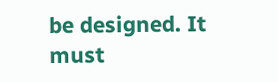be designed. It must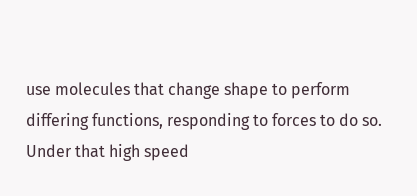use molecules that change shape to perform differing functions, responding to forces to do so. Under that high speed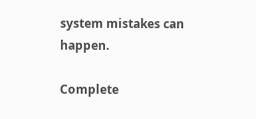system mistakes can happen.

Complete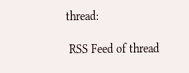thread:

 RSS Feed of thread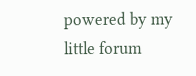powered by my little forum